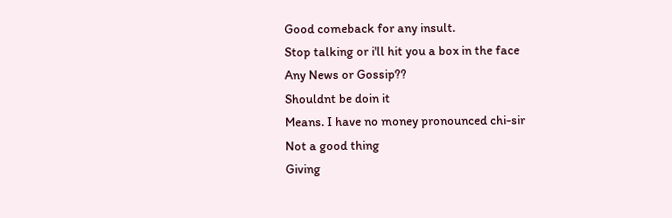Good comeback for any insult.
Stop talking or i'll hit you a box in the face
Any News or Gossip??
Shouldnt be doin it
Means. I have no money pronounced chi-sir
Not a good thing
Giving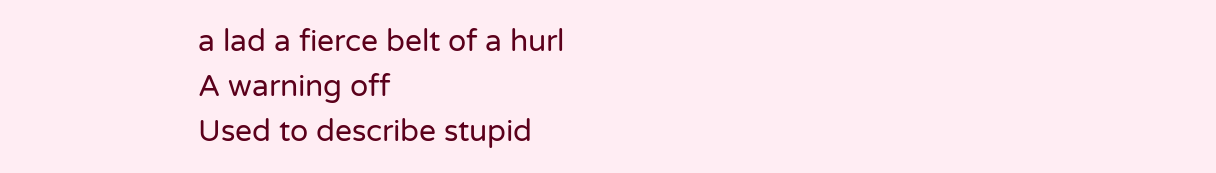a lad a fierce belt of a hurl
A warning off
Used to describe stupid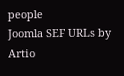people
Joomla SEF URLs by Artio